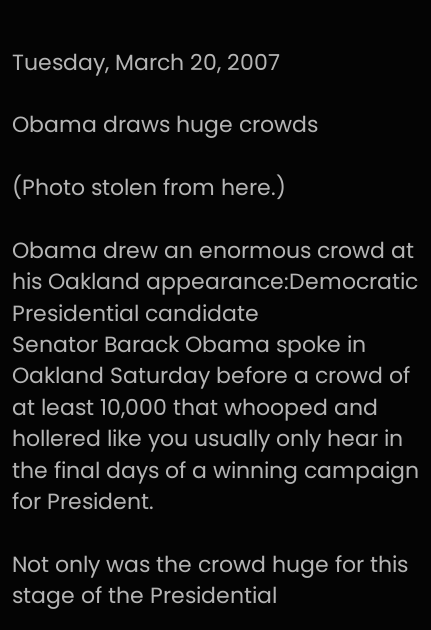Tuesday, March 20, 2007

Obama draws huge crowds

(Photo stolen from here.)

Obama drew an enormous crowd at his Oakland appearance:Democratic Presidential candidate
Senator Barack Obama spoke in Oakland Saturday before a crowd of at least 10,000 that whooped and hollered like you usually only hear in the final days of a winning campaign for President.

Not only was the crowd huge for this stage of the Presidential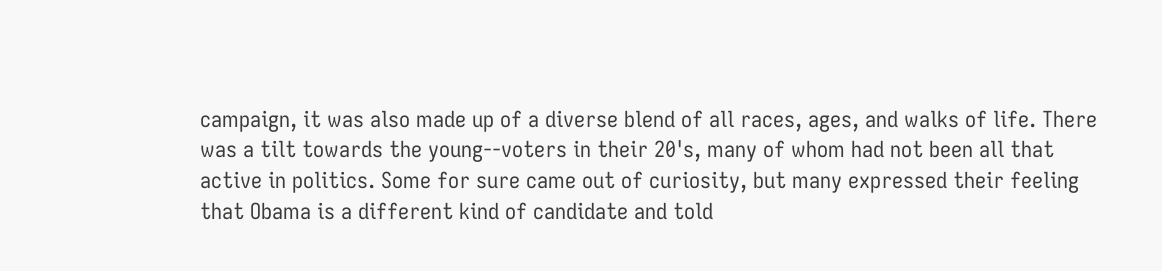campaign, it was also made up of a diverse blend of all races, ages, and walks of life. There was a tilt towards the young--voters in their 20's, many of whom had not been all that active in politics. Some for sure came out of curiosity, but many expressed their feeling that Obama is a different kind of candidate and told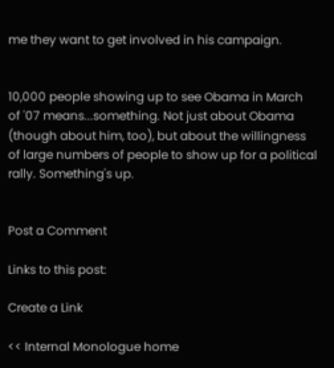me they want to get involved in his campaign.


10,000 people showing up to see Obama in March of '07 means...something. Not just about Obama (though about him, too), but about the willingness of large numbers of people to show up for a political rally. Something's up.


Post a Comment

Links to this post:

Create a Link

<< Internal Monologue home